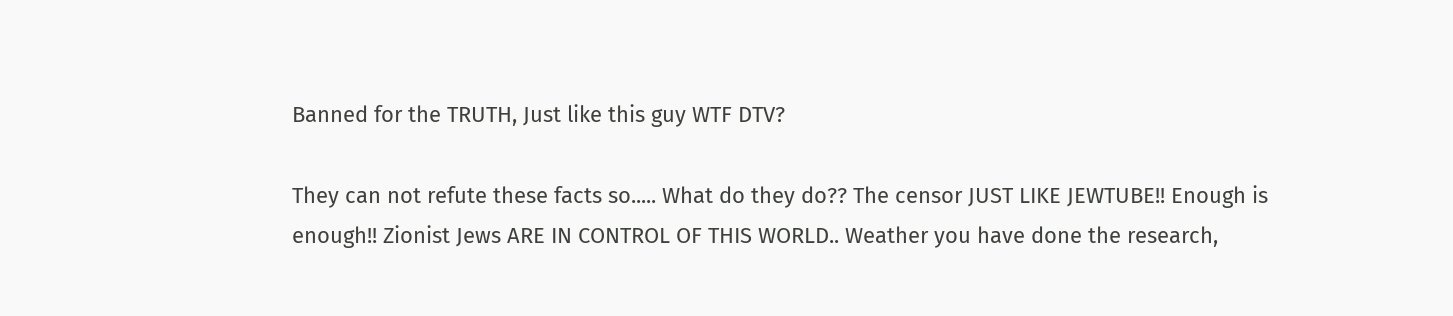Banned for the TRUTH, Just like this guy WTF DTV?

They can not refute these facts so..... What do they do?? The censor JUST LIKE JEWTUBE!! Enough is enough!! Zionist Jews ARE IN CONTROL OF THIS WORLD.. Weather you have done the research,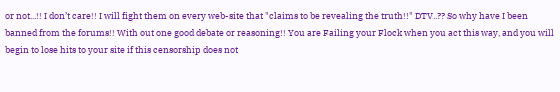or not...!! I don’t care!! I will fight them on every web-site that "claims to be revealing the truth!!" DTV..?? So why have I been banned from the forums!! With out one good debate or reasoning!! You are Failing your Flock when you act this way, and you will begin to lose hits to your site if this censorship does not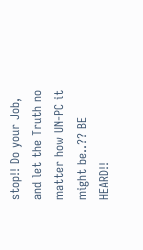stop!! Do your Job, and let the Truth no matter how UN-PC it might be..?? BE HEARD!!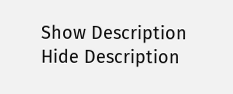Show Description Hide Description